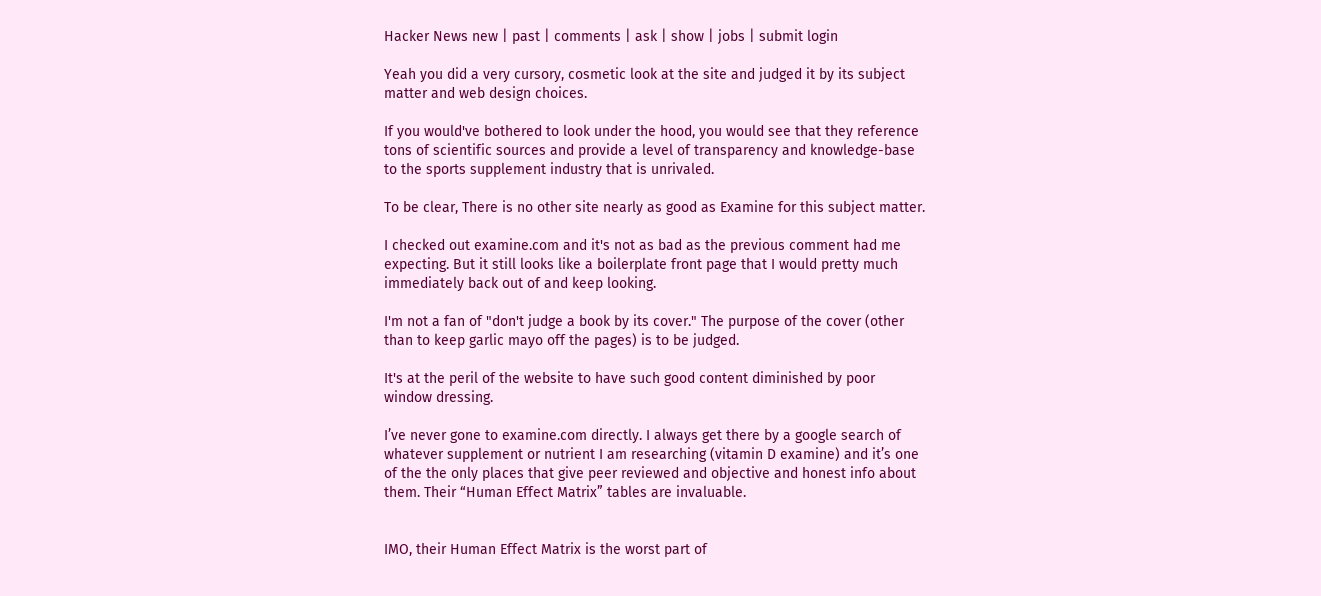Hacker News new | past | comments | ask | show | jobs | submit login

Yeah you did a very cursory, cosmetic look at the site and judged it by its subject matter and web design choices.

If you would've bothered to look under the hood, you would see that they reference tons of scientific sources and provide a level of transparency and knowledge-base to the sports supplement industry that is unrivaled.

To be clear, There is no other site nearly as good as Examine for this subject matter.

I checked out examine.com and it's not as bad as the previous comment had me expecting. But it still looks like a boilerplate front page that I would pretty much immediately back out of and keep looking.

I'm not a fan of "don't judge a book by its cover." The purpose of the cover (other than to keep garlic mayo off the pages) is to be judged.

It's at the peril of the website to have such good content diminished by poor window dressing.

I’ve never gone to examine.com directly. I always get there by a google search of whatever supplement or nutrient I am researching (vitamin D examine) and it’s one of the the only places that give peer reviewed and objective and honest info about them. Their “Human Effect Matrix” tables are invaluable.


IMO, their Human Effect Matrix is the worst part of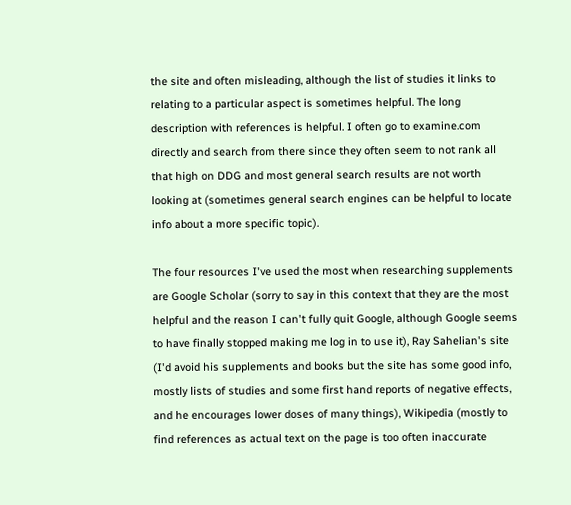the site and often misleading, although the list of studies it links to relating to a particular aspect is sometimes helpful. The long description with references is helpful. I often go to examine.com directly and search from there since they often seem to not rank all that high on DDG and most general search results are not worth looking at (sometimes general search engines can be helpful to locate info about a more specific topic).

The four resources I've used the most when researching supplements are Google Scholar (sorry to say in this context that they are the most helpful and the reason I can't fully quit Google, although Google seems to have finally stopped making me log in to use it), Ray Sahelian's site (I'd avoid his supplements and books but the site has some good info, mostly lists of studies and some first hand reports of negative effects, and he encourages lower doses of many things), Wikipedia (mostly to find references as actual text on the page is too often inaccurate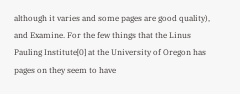although it varies and some pages are good quality), and Examine. For the few things that the Linus Pauling Institute[0] at the University of Oregon has pages on they seem to have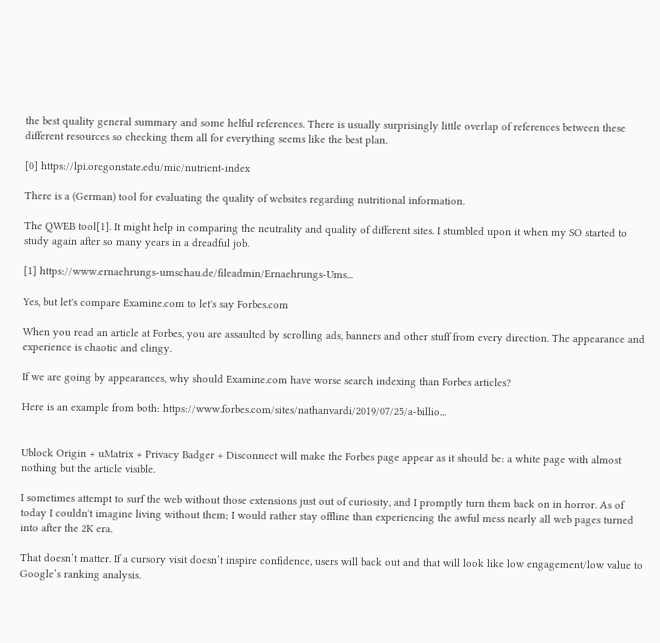the best quality general summary and some helful references. There is usually surprisingly little overlap of references between these different resources so checking them all for everything seems like the best plan.

[0] https://lpi.oregonstate.edu/mic/nutrient-index

There is a (German) tool for evaluating the quality of websites regarding nutritional information.

The QWEB tool[1]. It might help in comparing the neutrality and quality of different sites. I stumbled upon it when my SO started to study again after so many years in a dreadful job.

[1] https://www.ernaehrungs-umschau.de/fileadmin/Ernaehrungs-Ums...

Yes, but let's compare Examine.com to let's say Forbes.com

When you read an article at Forbes, you are assaulted by scrolling ads, banners and other stuff from every direction. The appearance and experience is chaotic and clingy.

If we are going by appearances, why should Examine.com have worse search indexing than Forbes articles?

Here is an example from both: https://www.forbes.com/sites/nathanvardi/2019/07/25/a-billio...


Ublock Origin + uMatrix + Privacy Badger + Disconnect will make the Forbes page appear as it should be: a white page with almost nothing but the article visible.

I sometimes attempt to surf the web without those extensions just out of curiosity, and I promptly turn them back on in horror. As of today I couldn't imagine living without them; I would rather stay offline than experiencing the awful mess nearly all web pages turned into after the 2K era.

That doesn’t matter. If a cursory visit doesn’t inspire confidence, users will back out and that will look like low engagement/low value to Google’s ranking analysis.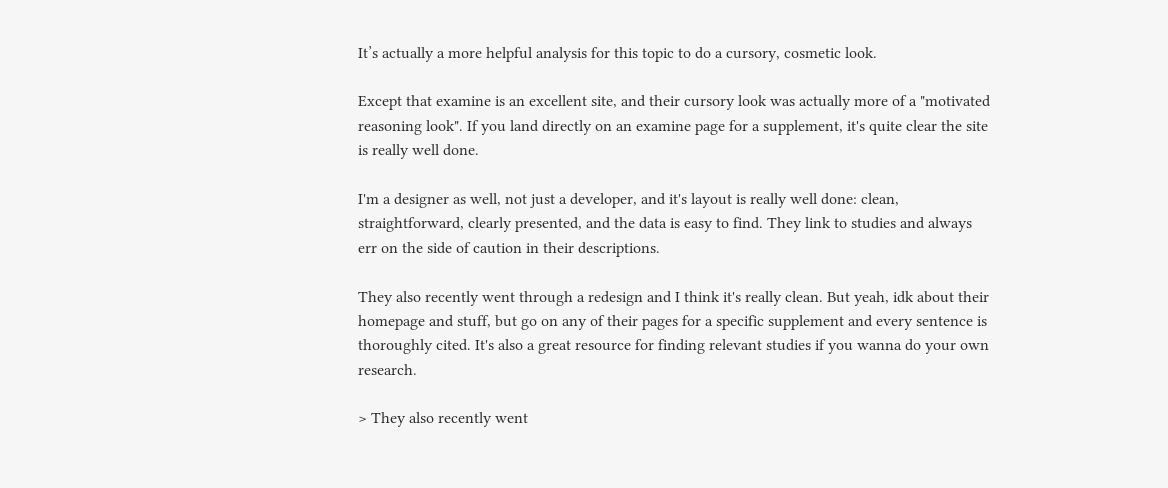It’s actually a more helpful analysis for this topic to do a cursory, cosmetic look.

Except that examine is an excellent site, and their cursory look was actually more of a "motivated reasoning look". If you land directly on an examine page for a supplement, it's quite clear the site is really well done.

I'm a designer as well, not just a developer, and it's layout is really well done: clean, straightforward, clearly presented, and the data is easy to find. They link to studies and always err on the side of caution in their descriptions.

They also recently went through a redesign and I think it's really clean. But yeah, idk about their homepage and stuff, but go on any of their pages for a specific supplement and every sentence is thoroughly cited. It's also a great resource for finding relevant studies if you wanna do your own research.

> They also recently went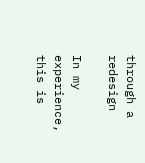through a redesign

In my experience, this is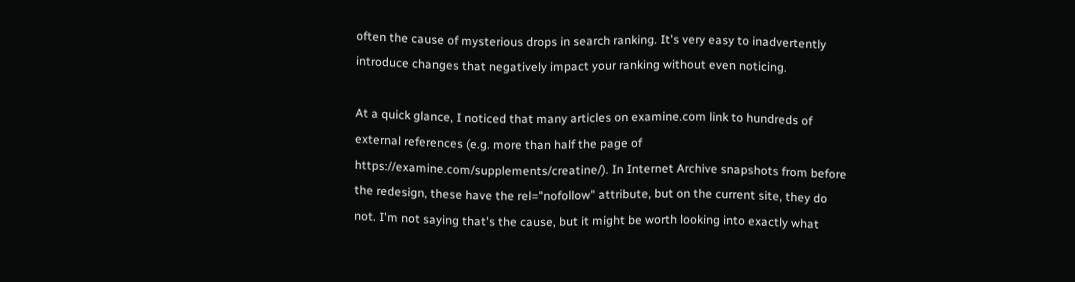often the cause of mysterious drops in search ranking. It's very easy to inadvertently introduce changes that negatively impact your ranking without even noticing.

At a quick glance, I noticed that many articles on examine.com link to hundreds of external references (e.g. more than half the page of https://examine.com/supplements/creatine/). In Internet Archive snapshots from before the redesign, these have the rel="nofollow" attribute, but on the current site, they do not. I'm not saying that's the cause, but it might be worth looking into exactly what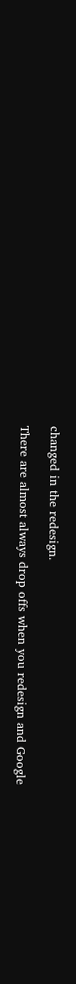changed in the redesign.

There are almost always drop offs when you redesign and Google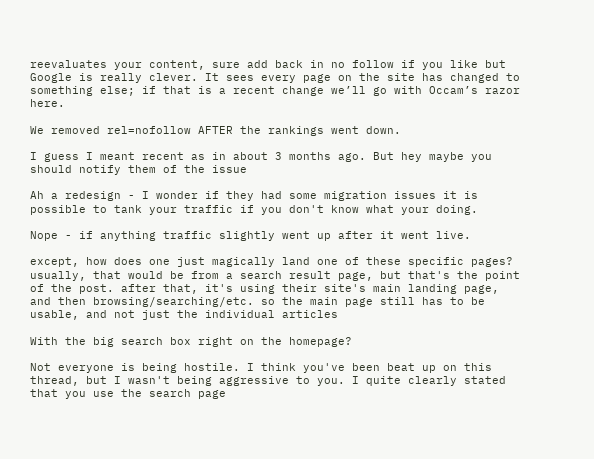reevaluates your content, sure add back in no follow if you like but Google is really clever. It sees every page on the site has changed to something else; if that is a recent change we’ll go with Occam’s razor here.

We removed rel=nofollow AFTER the rankings went down.

I guess I meant recent as in about 3 months ago. But hey maybe you should notify them of the issue

Ah a redesign - I wonder if they had some migration issues it is possible to tank your traffic if you don't know what your doing.

Nope - if anything traffic slightly went up after it went live.

except, how does one just magically land one of these specific pages? usually, that would be from a search result page, but that's the point of the post. after that, it's using their site's main landing page, and then browsing/searching/etc. so the main page still has to be usable, and not just the individual articles

With the big search box right on the homepage?

Not everyone is being hostile. I think you've been beat up on this thread, but I wasn't being aggressive to you. I quite clearly stated that you use the search page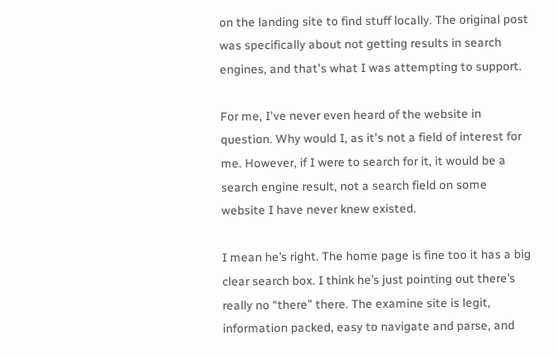on the landing site to find stuff locally. The original post was specifically about not getting results in search engines, and that's what I was attempting to support.

For me, I've never even heard of the website in question. Why would I, as it's not a field of interest for me. However, if I were to search for it, it would be a search engine result, not a search field on some website I have never knew existed.

I mean he’s right. The home page is fine too it has a big clear search box. I think he’s just pointing out there’s really no “there” there. The examine site is legit, information packed, easy to navigate and parse, and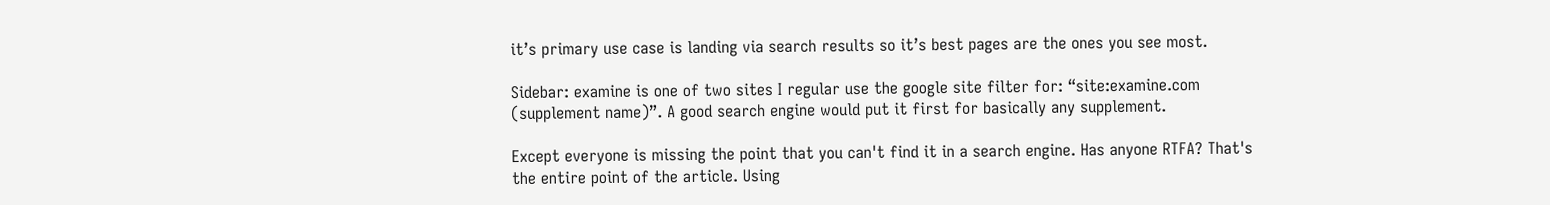it’s primary use case is landing via search results so it’s best pages are the ones you see most.

Sidebar: examine is one of two sites I regular use the google site filter for: “site:examine.com (supplement name)”. A good search engine would put it first for basically any supplement.

Except everyone is missing the point that you can't find it in a search engine. Has anyone RTFA? That's the entire point of the article. Using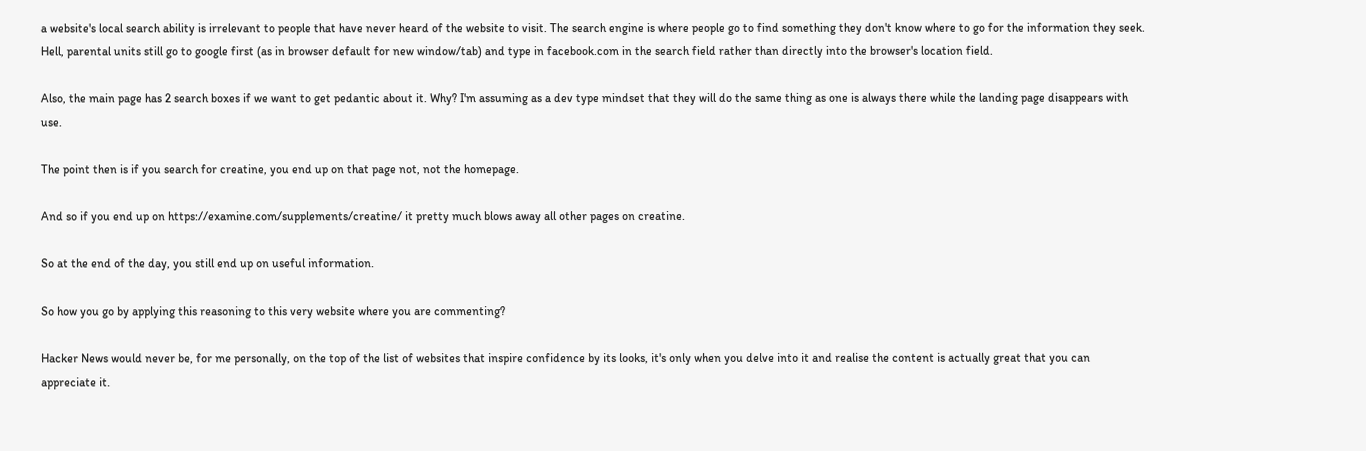a website's local search ability is irrelevant to people that have never heard of the website to visit. The search engine is where people go to find something they don't know where to go for the information they seek. Hell, parental units still go to google first (as in browser default for new window/tab) and type in facebook.com in the search field rather than directly into the browser's location field.

Also, the main page has 2 search boxes if we want to get pedantic about it. Why? I'm assuming as a dev type mindset that they will do the same thing as one is always there while the landing page disappears with use.

The point then is if you search for creatine, you end up on that page not, not the homepage.

And so if you end up on https://examine.com/supplements/creatine/ it pretty much blows away all other pages on creatine.

So at the end of the day, you still end up on useful information.

So how you go by applying this reasoning to this very website where you are commenting?

Hacker News would never be, for me personally, on the top of the list of websites that inspire confidence by its looks, it's only when you delve into it and realise the content is actually great that you can appreciate it.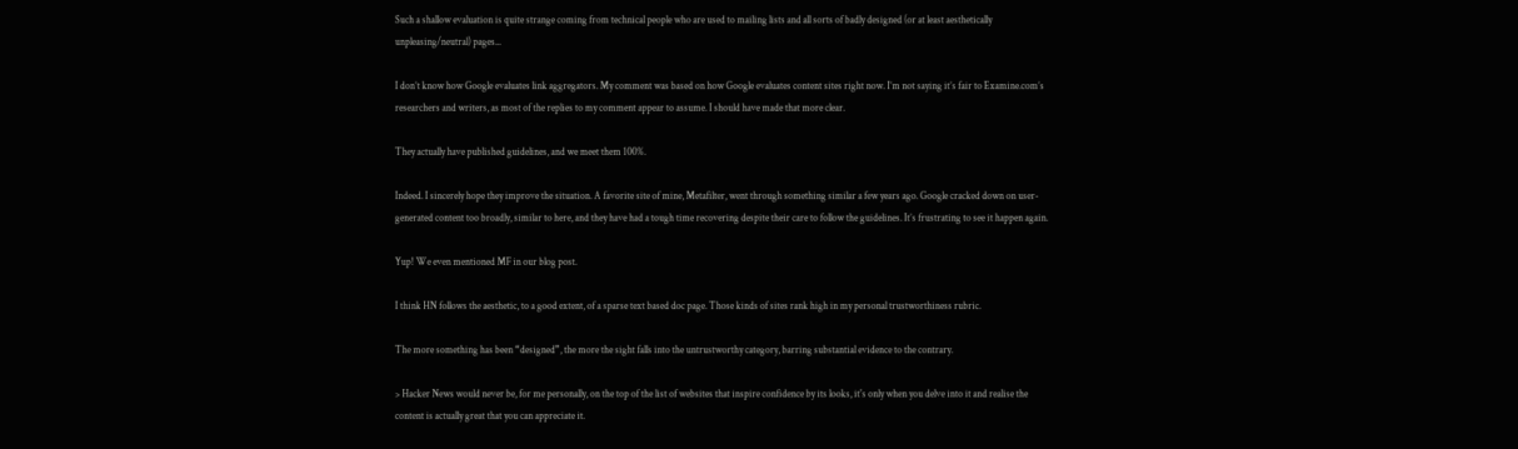Such a shallow evaluation is quite strange coming from technical people who are used to mailing lists and all sorts of badly designed (or at least aesthetically unpleasing/neutral) pages...

I don’t know how Google evaluates link aggregators. My comment was based on how Google evaluates content sites right now. I’m not saying it’s fair to Examine.com’s researchers and writers, as most of the replies to my comment appear to assume. I should have made that more clear.

They actually have published guidelines, and we meet them 100%.

Indeed. I sincerely hope they improve the situation. A favorite site of mine, Metafilter, went through something similar a few years ago. Google cracked down on user-generated content too broadly, similar to here, and they have had a tough time recovering despite their care to follow the guidelines. It’s frustrating to see it happen again.

Yup! We even mentioned MF in our blog post.

I think HN follows the aesthetic, to a good extent, of a sparse text based doc page. Those kinds of sites rank high in my personal trustworthiness rubric.

The more something has been “designed”, the more the sight falls into the untrustworthy category, barring substantial evidence to the contrary.

> Hacker News would never be, for me personally, on the top of the list of websites that inspire confidence by its looks, it's only when you delve into it and realise the content is actually great that you can appreciate it.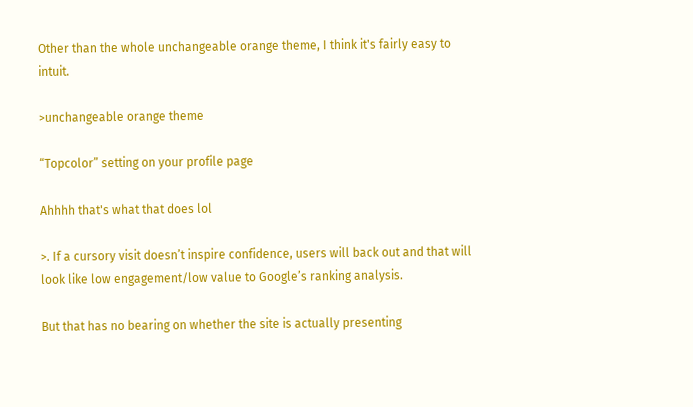Other than the whole unchangeable orange theme, I think it's fairly easy to intuit.

>unchangeable orange theme

“Topcolor” setting on your profile page

Ahhhh that's what that does lol

>. If a cursory visit doesn’t inspire confidence, users will back out and that will look like low engagement/low value to Google’s ranking analysis.

But that has no bearing on whether the site is actually presenting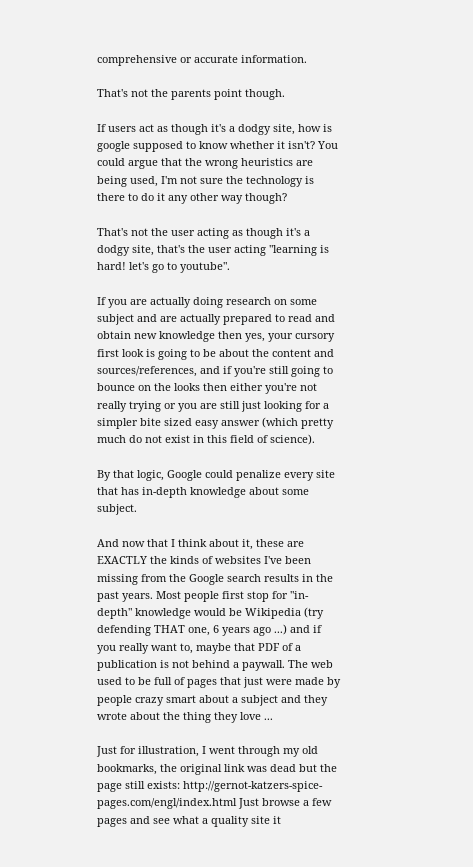comprehensive or accurate information.

That's not the parents point though.

If users act as though it's a dodgy site, how is google supposed to know whether it isn't? You could argue that the wrong heuristics are being used, I'm not sure the technology is there to do it any other way though?

That's not the user acting as though it's a dodgy site, that's the user acting "learning is hard! let's go to youtube".

If you are actually doing research on some subject and are actually prepared to read and obtain new knowledge then yes, your cursory first look is going to be about the content and sources/references, and if you're still going to bounce on the looks then either you're not really trying or you are still just looking for a simpler bite sized easy answer (which pretty much do not exist in this field of science).

By that logic, Google could penalize every site that has in-depth knowledge about some subject.

And now that I think about it, these are EXACTLY the kinds of websites I've been missing from the Google search results in the past years. Most people first stop for "in-depth" knowledge would be Wikipedia (try defending THAT one, 6 years ago ...) and if you really want to, maybe that PDF of a publication is not behind a paywall. The web used to be full of pages that just were made by people crazy smart about a subject and they wrote about the thing they love ...

Just for illustration, I went through my old bookmarks, the original link was dead but the page still exists: http://gernot-katzers-spice-pages.com/engl/index.html Just browse a few pages and see what a quality site it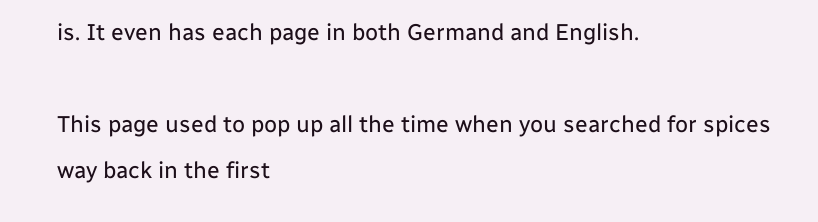is. It even has each page in both Germand and English.

This page used to pop up all the time when you searched for spices way back in the first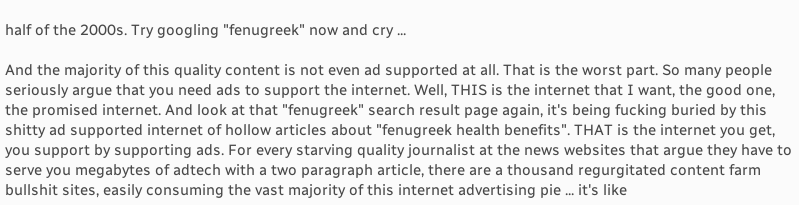half of the 2000s. Try googling "fenugreek" now and cry ...

And the majority of this quality content is not even ad supported at all. That is the worst part. So many people seriously argue that you need ads to support the internet. Well, THIS is the internet that I want, the good one, the promised internet. And look at that "fenugreek" search result page again, it's being fucking buried by this shitty ad supported internet of hollow articles about "fenugreek health benefits". THAT is the internet you get, you support by supporting ads. For every starving quality journalist at the news websites that argue they have to serve you megabytes of adtech with a two paragraph article, there are a thousand regurgitated content farm bullshit sites, easily consuming the vast majority of this internet advertising pie ... it's like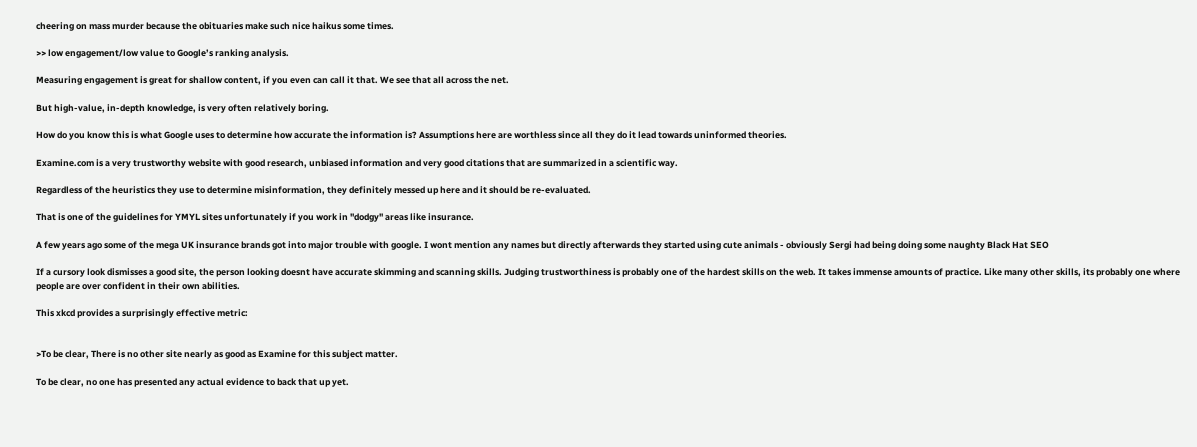cheering on mass murder because the obituaries make such nice haikus some times.

>> low engagement/low value to Google’s ranking analysis.

Measuring engagement is great for shallow content, if you even can call it that. We see that all across the net.

But high-value, in-depth knowledge, is very often relatively boring.

How do you know this is what Google uses to determine how accurate the information is? Assumptions here are worthless since all they do it lead towards uninformed theories.

Examine.com is a very trustworthy website with good research, unbiased information and very good citations that are summarized in a scientific way.

Regardless of the heuristics they use to determine misinformation, they definitely messed up here and it should be re-evaluated.

That is one of the guidelines for YMYL sites unfortunately if you work in "dodgy" areas like insurance.

A few years ago some of the mega UK insurance brands got into major trouble with google. I wont mention any names but directly afterwards they started using cute animals - obviously Sergi had being doing some naughty Black Hat SEO

If a cursory look dismisses a good site, the person looking doesnt have accurate skimming and scanning skills. Judging trustworthiness is probably one of the hardest skills on the web. It takes immense amounts of practice. Like many other skills, its probably one where people are over confident in their own abilities.

This xkcd provides a surprisingly effective metric:


>To be clear, There is no other site nearly as good as Examine for this subject matter.

To be clear, no one has presented any actual evidence to back that up yet.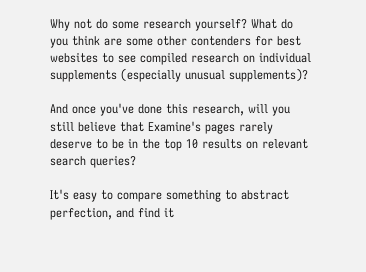Why not do some research yourself? What do you think are some other contenders for best websites to see compiled research on individual supplements (especially unusual supplements)?

And once you've done this research, will you still believe that Examine's pages rarely deserve to be in the top 10 results on relevant search queries?

It's easy to compare something to abstract perfection, and find it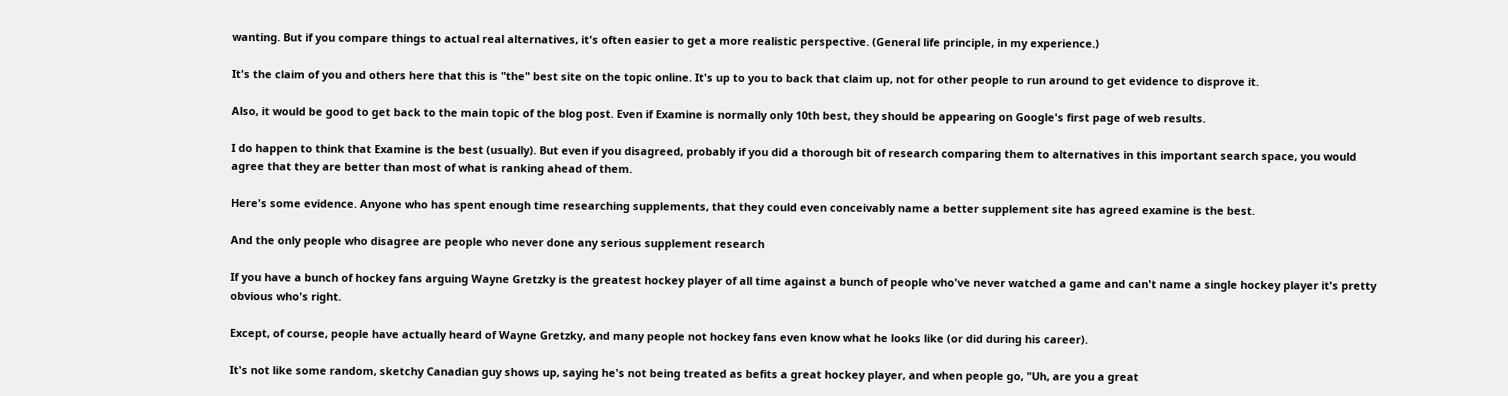wanting. But if you compare things to actual real alternatives, it's often easier to get a more realistic perspective. (General life principle, in my experience.)

It's the claim of you and others here that this is "the" best site on the topic online. It's up to you to back that claim up, not for other people to run around to get evidence to disprove it.

Also, it would be good to get back to the main topic of the blog post. Even if Examine is normally only 10th best, they should be appearing on Google's first page of web results.

I do happen to think that Examine is the best (usually). But even if you disagreed, probably if you did a thorough bit of research comparing them to alternatives in this important search space, you would agree that they are better than most of what is ranking ahead of them.

Here's some evidence. Anyone who has spent enough time researching supplements, that they could even conceivably name a better supplement site has agreed examine is the best.

And the only people who disagree are people who never done any serious supplement research

If you have a bunch of hockey fans arguing Wayne Gretzky is the greatest hockey player of all time against a bunch of people who've never watched a game and can't name a single hockey player it's pretty obvious who's right.

Except, of course, people have actually heard of Wayne Gretzky, and many people not hockey fans even know what he looks like (or did during his career).

It's not like some random, sketchy Canadian guy shows up, saying he's not being treated as befits a great hockey player, and when people go, "Uh, are you a great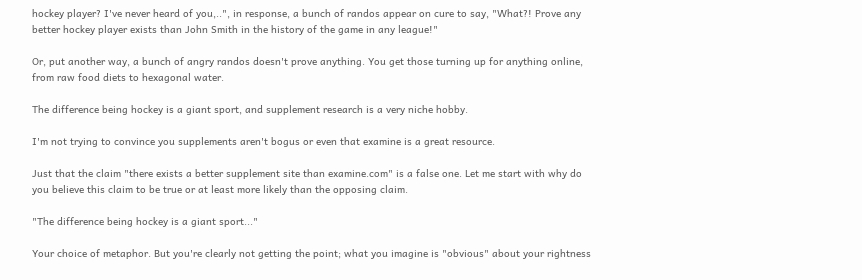hockey player? I've never heard of you,..", in response, a bunch of randos appear on cure to say, "What?! Prove any better hockey player exists than John Smith in the history of the game in any league!"

Or, put another way, a bunch of angry randos doesn't prove anything. You get those turning up for anything online, from raw food diets to hexagonal water.

The difference being hockey is a giant sport, and supplement research is a very niche hobby.

I'm not trying to convince you supplements aren't bogus or even that examine is a great resource.

Just that the claim "there exists a better supplement site than examine.com" is a false one. Let me start with why do you believe this claim to be true or at least more likely than the opposing claim.

"The difference being hockey is a giant sport..."

Your choice of metaphor. But you're clearly not getting the point; what you imagine is "obvious" about your rightness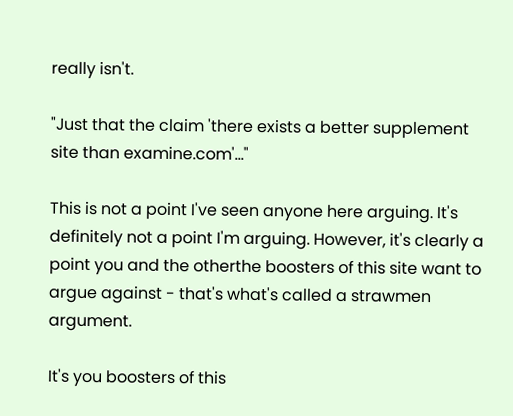really isn't.

"Just that the claim 'there exists a better supplement site than examine.com'..."

This is not a point I've seen anyone here arguing. It's definitely not a point I'm arguing. However, it's clearly a point you and the otherthe boosters of this site want to argue against - that's what's called a strawmen argument.

It's you boosters of this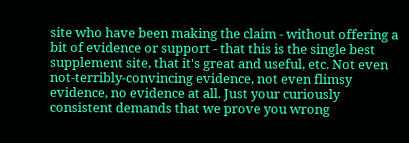site who have been making the claim - without offering a bit of evidence or support - that this is the single best supplement site, that it's great and useful, etc. Not even not-terribly-convincing evidence, not even flimsy evidence, no evidence at all. Just your curiously consistent demands that we prove you wrong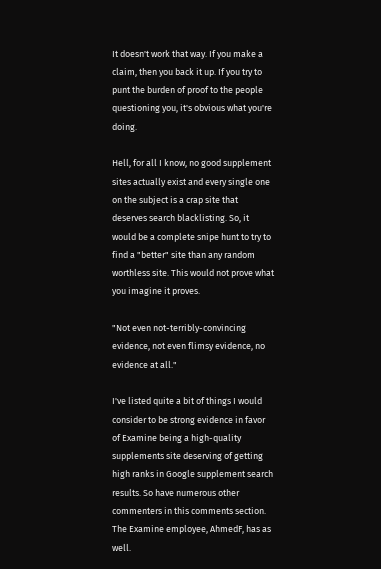It doesn't work that way. If you make a claim, then you back it up. If you try to punt the burden of proof to the people questioning you, it's obvious what you're doing.

Hell, for all I know, no good supplement sites actually exist and every single one on the subject is a crap site that deserves search blacklisting. So, it would be a complete snipe hunt to try to find a "better" site than any random worthless site. This would not prove what you imagine it proves.

"Not even not-terribly-convincing evidence, not even flimsy evidence, no evidence at all."

I've listed quite a bit of things I would consider to be strong evidence in favor of Examine being a high-quality supplements site deserving of getting high ranks in Google supplement search results. So have numerous other commenters in this comments section. The Examine employee, AhmedF, has as well.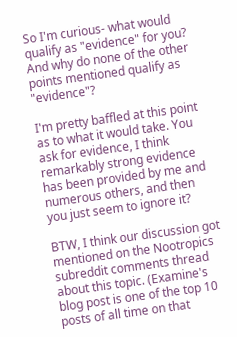So I'm curious- what would qualify as "evidence" for you? And why do none of the other points mentioned qualify as "evidence"?

I'm pretty baffled at this point as to what it would take. You ask for evidence, I think remarkably strong evidence has been provided by me and numerous others, and then you just seem to ignore it?

BTW, I think our discussion got mentioned on the Nootropics subreddit comments thread about this topic. (Examine's blog post is one of the top 10 posts of all time on that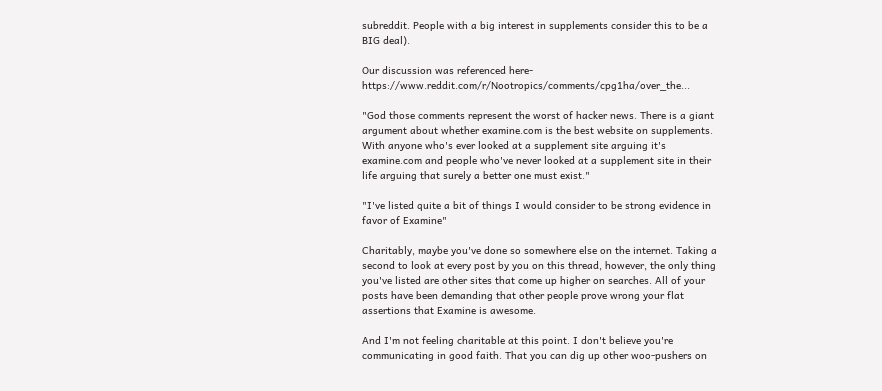subreddit. People with a big interest in supplements consider this to be a BIG deal).

Our discussion was referenced here- https://www.reddit.com/r/Nootropics/comments/cpg1ha/over_the...

"God those comments represent the worst of hacker news. There is a giant argument about whether examine.com is the best website on supplements. With anyone who's ever looked at a supplement site arguing it's examine.com and people who've never looked at a supplement site in their life arguing that surely a better one must exist."

"I've listed quite a bit of things I would consider to be strong evidence in favor of Examine"

Charitably, maybe you've done so somewhere else on the internet. Taking a second to look at every post by you on this thread, however, the only thing you've listed are other sites that come up higher on searches. All of your posts have been demanding that other people prove wrong your flat assertions that Examine is awesome.

And I'm not feeling charitable at this point. I don't believe you're communicating in good faith. That you can dig up other woo-pushers on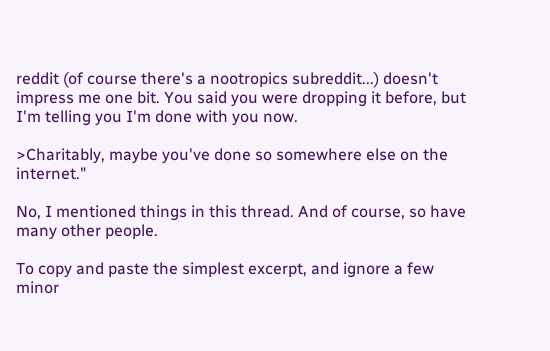reddit (of course there's a nootropics subreddit...) doesn't impress me one bit. You said you were dropping it before, but I'm telling you I'm done with you now.

>Charitably, maybe you've done so somewhere else on the internet."

No, I mentioned things in this thread. And of course, so have many other people.

To copy and paste the simplest excerpt, and ignore a few minor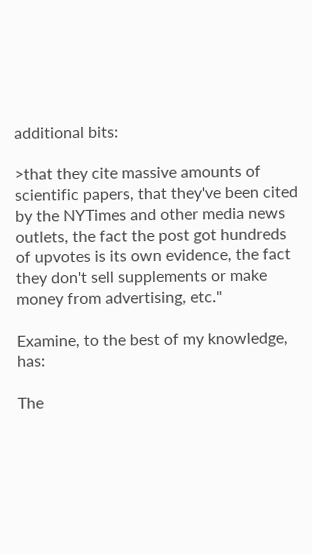additional bits:

>that they cite massive amounts of scientific papers, that they've been cited by the NYTimes and other media news outlets, the fact the post got hundreds of upvotes is its own evidence, the fact they don't sell supplements or make money from advertising, etc."

Examine, to the best of my knowledge, has:

The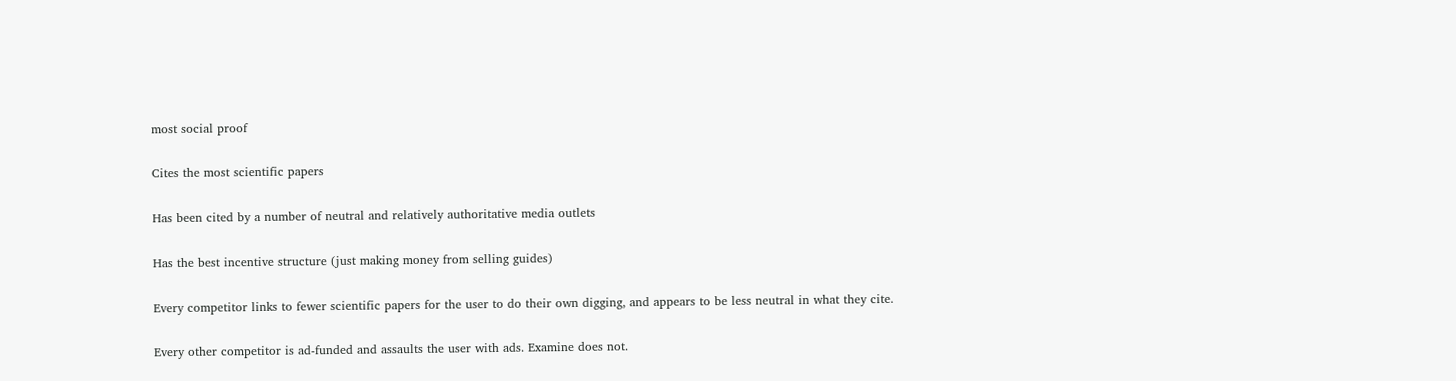most social proof

Cites the most scientific papers

Has been cited by a number of neutral and relatively authoritative media outlets

Has the best incentive structure (just making money from selling guides)

Every competitor links to fewer scientific papers for the user to do their own digging, and appears to be less neutral in what they cite.

Every other competitor is ad-funded and assaults the user with ads. Examine does not.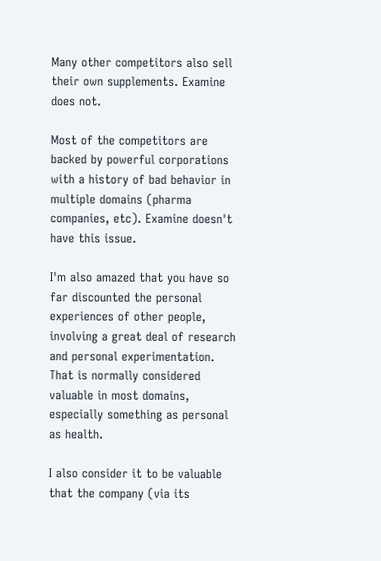Many other competitors also sell their own supplements. Examine does not.

Most of the competitors are backed by powerful corporations with a history of bad behavior in multiple domains (pharma companies, etc). Examine doesn't have this issue.

I'm also amazed that you have so far discounted the personal experiences of other people, involving a great deal of research and personal experimentation. That is normally considered valuable in most domains, especially something as personal as health.

I also consider it to be valuable that the company (via its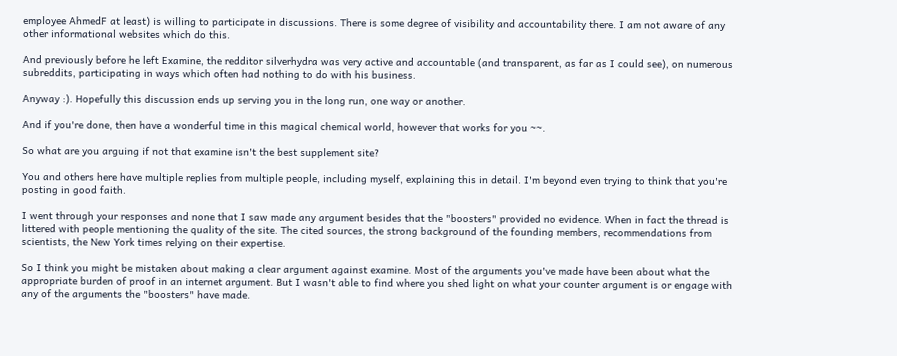employee AhmedF at least) is willing to participate in discussions. There is some degree of visibility and accountability there. I am not aware of any other informational websites which do this.

And previously before he left Examine, the redditor silverhydra was very active and accountable (and transparent, as far as I could see), on numerous subreddits, participating in ways which often had nothing to do with his business.

Anyway :). Hopefully this discussion ends up serving you in the long run, one way or another.

And if you're done, then have a wonderful time in this magical chemical world, however that works for you ~~.

So what are you arguing if not that examine isn't the best supplement site?

You and others here have multiple replies from multiple people, including myself, explaining this in detail. I'm beyond even trying to think that you're posting in good faith.

I went through your responses and none that I saw made any argument besides that the "boosters" provided no evidence. When in fact the thread is littered with people mentioning the quality of the site. The cited sources, the strong background of the founding members, recommendations from scientists, the New York times relying on their expertise.

So I think you might be mistaken about making a clear argument against examine. Most of the arguments you've made have been about what the appropriate burden of proof in an internet argument. But I wasn't able to find where you shed light on what your counter argument is or engage with any of the arguments the "boosters" have made.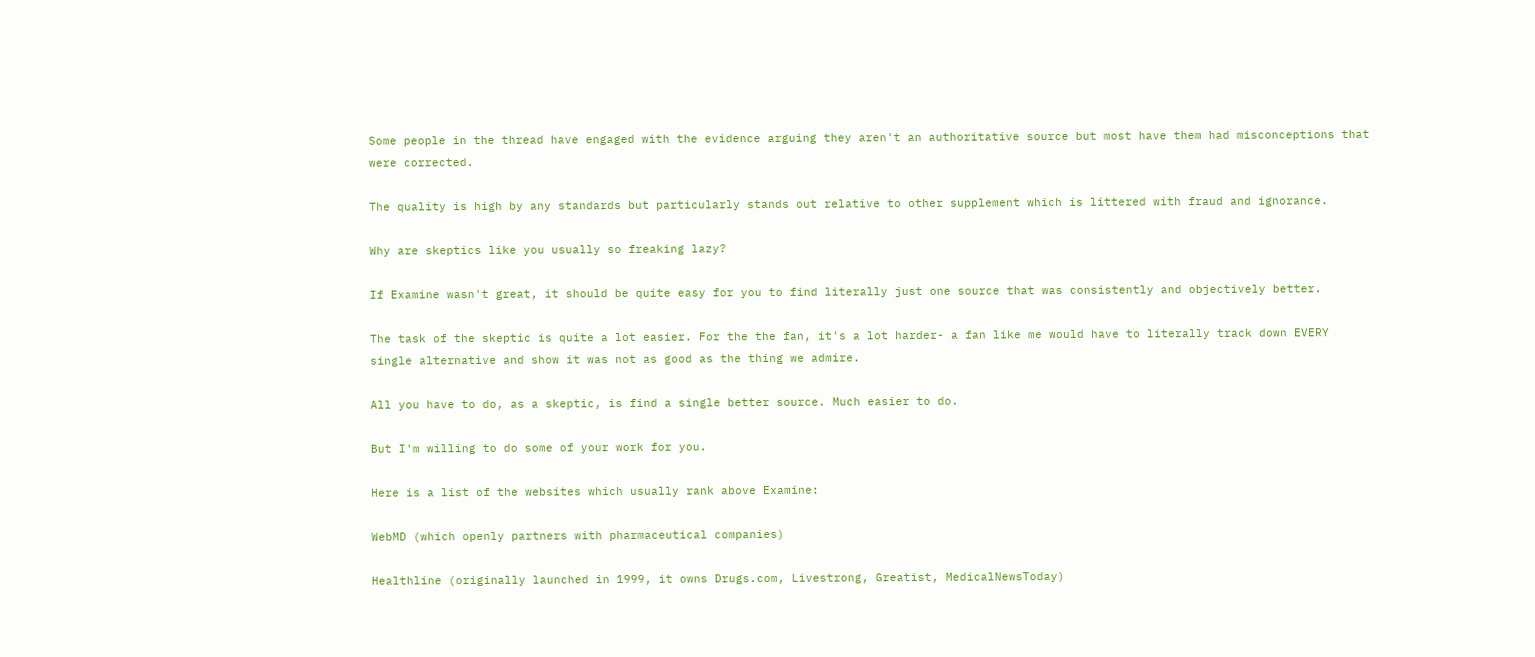Some people in the thread have engaged with the evidence arguing they aren't an authoritative source but most have them had misconceptions that were corrected.

The quality is high by any standards but particularly stands out relative to other supplement which is littered with fraud and ignorance.

Why are skeptics like you usually so freaking lazy?

If Examine wasn't great, it should be quite easy for you to find literally just one source that was consistently and objectively better.

The task of the skeptic is quite a lot easier. For the the fan, it's a lot harder- a fan like me would have to literally track down EVERY single alternative and show it was not as good as the thing we admire.

All you have to do, as a skeptic, is find a single better source. Much easier to do.

But I'm willing to do some of your work for you.

Here is a list of the websites which usually rank above Examine:

WebMD (which openly partners with pharmaceutical companies)

Healthline (originally launched in 1999, it owns Drugs.com, Livestrong, Greatist, MedicalNewsToday)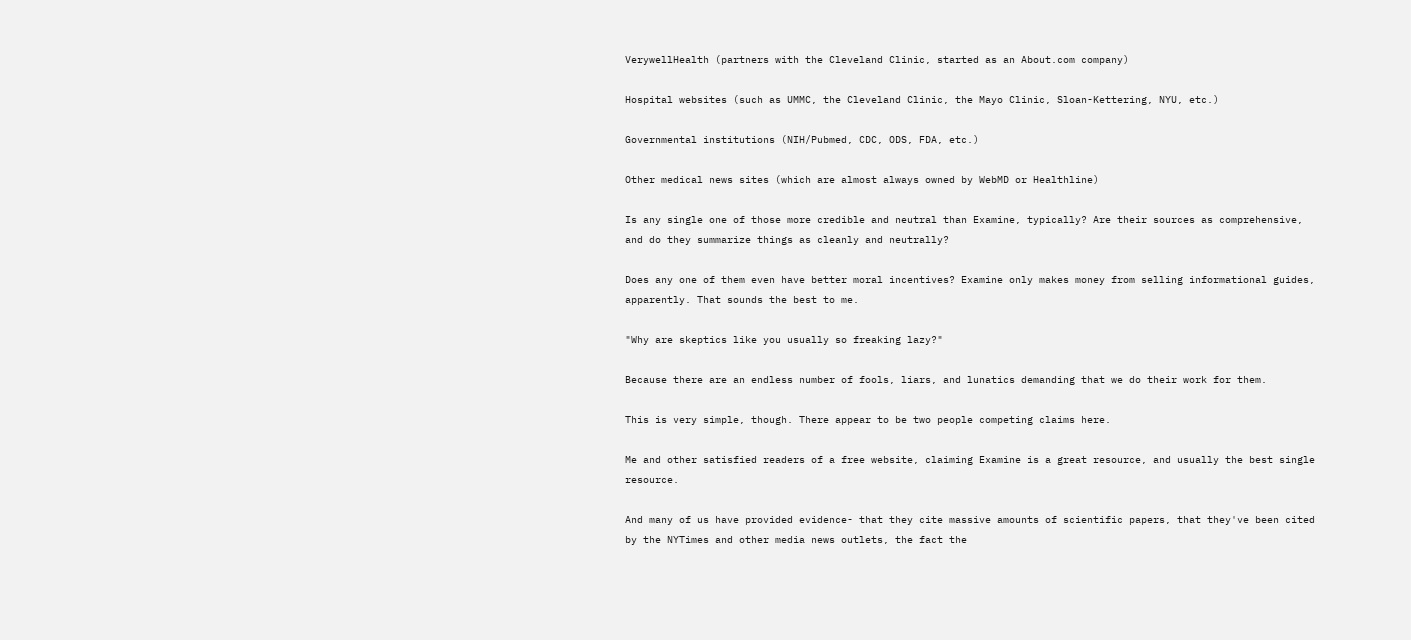VerywellHealth (partners with the Cleveland Clinic, started as an About.com company)

Hospital websites (such as UMMC, the Cleveland Clinic, the Mayo Clinic, Sloan-Kettering, NYU, etc.)

Governmental institutions (NIH/Pubmed, CDC, ODS, FDA, etc.)

Other medical news sites (which are almost always owned by WebMD or Healthline)

Is any single one of those more credible and neutral than Examine, typically? Are their sources as comprehensive, and do they summarize things as cleanly and neutrally?

Does any one of them even have better moral incentives? Examine only makes money from selling informational guides, apparently. That sounds the best to me.

"Why are skeptics like you usually so freaking lazy?"

Because there are an endless number of fools, liars, and lunatics demanding that we do their work for them.

This is very simple, though. There appear to be two people competing claims here.

Me and other satisfied readers of a free website, claiming Examine is a great resource, and usually the best single resource.

And many of us have provided evidence- that they cite massive amounts of scientific papers, that they've been cited by the NYTimes and other media news outlets, the fact the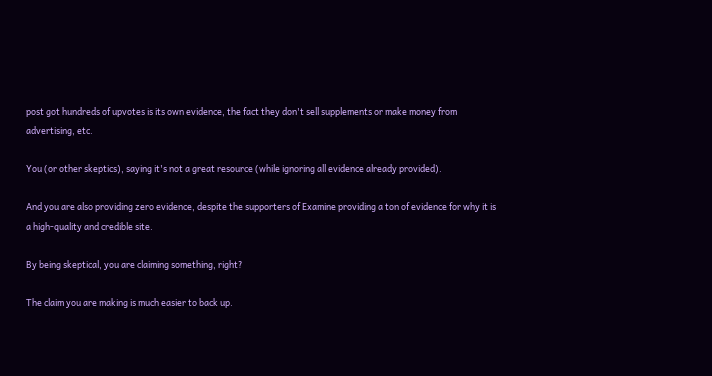post got hundreds of upvotes is its own evidence, the fact they don't sell supplements or make money from advertising, etc.

You (or other skeptics), saying it's not a great resource (while ignoring all evidence already provided).

And you are also providing zero evidence, despite the supporters of Examine providing a ton of evidence for why it is a high-quality and credible site.

By being skeptical, you are claiming something, right?

The claim you are making is much easier to back up.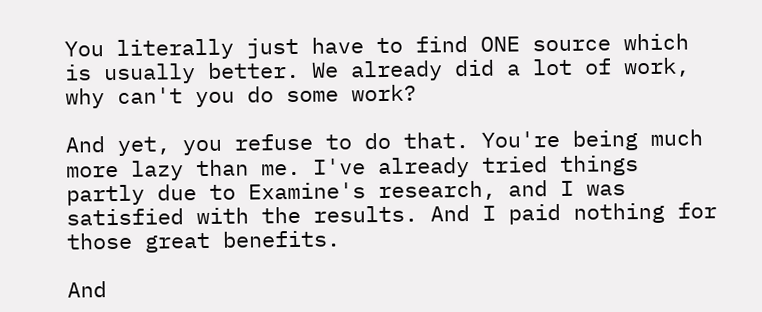You literally just have to find ONE source which is usually better. We already did a lot of work, why can't you do some work?

And yet, you refuse to do that. You're being much more lazy than me. I've already tried things partly due to Examine's research, and I was satisfied with the results. And I paid nothing for those great benefits.

And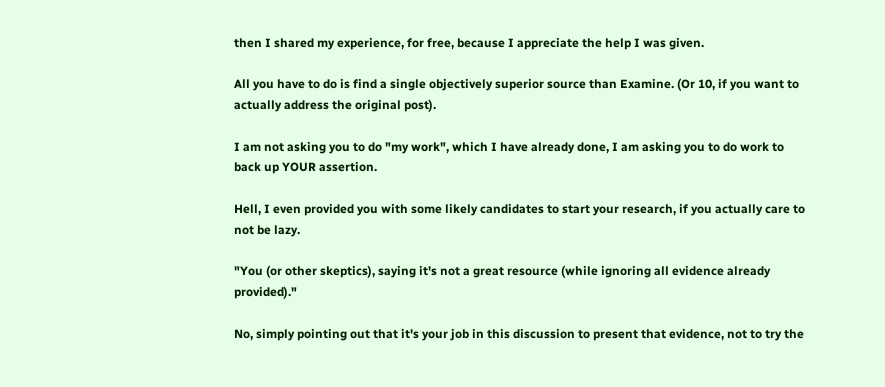then I shared my experience, for free, because I appreciate the help I was given.

All you have to do is find a single objectively superior source than Examine. (Or 10, if you want to actually address the original post).

I am not asking you to do "my work", which I have already done, I am asking you to do work to back up YOUR assertion.

Hell, I even provided you with some likely candidates to start your research, if you actually care to not be lazy.

"You (or other skeptics), saying it's not a great resource (while ignoring all evidence already provided)."

No, simply pointing out that it's your job in this discussion to present that evidence, not to try the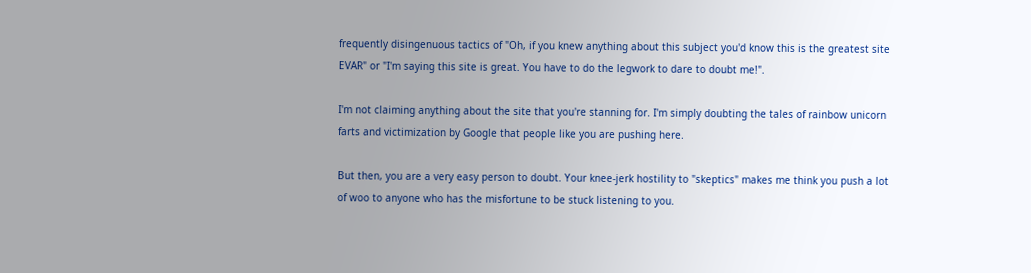frequently disingenuous tactics of "Oh, if you knew anything about this subject you'd know this is the greatest site EVAR" or "I'm saying this site is great. You have to do the legwork to dare to doubt me!".

I'm not claiming anything about the site that you're stanning for. I'm simply doubting the tales of rainbow unicorn farts and victimization by Google that people like you are pushing here.

But then, you are a very easy person to doubt. Your knee-jerk hostility to "skeptics" makes me think you push a lot of woo to anyone who has the misfortune to be stuck listening to you.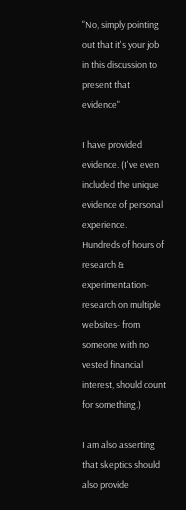"No, simply pointing out that it's your job in this discussion to present that evidence"

I have provided evidence. (I've even included the unique evidence of personal experience. Hundreds of hours of research & experimentation- research on multiple websites- from someone with no vested financial interest, should count for something.)

I am also asserting that skeptics should also provide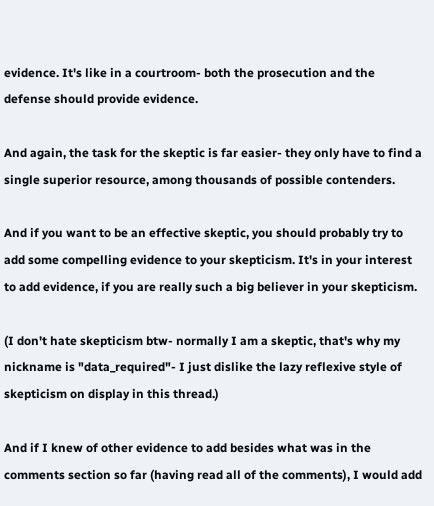evidence. It's like in a courtroom- both the prosecution and the defense should provide evidence.

And again, the task for the skeptic is far easier- they only have to find a single superior resource, among thousands of possible contenders.

And if you want to be an effective skeptic, you should probably try to add some compelling evidence to your skepticism. It's in your interest to add evidence, if you are really such a big believer in your skepticism.

(I don't hate skepticism btw- normally I am a skeptic, that's why my nickname is "data_required"- I just dislike the lazy reflexive style of skepticism on display in this thread.)

And if I knew of other evidence to add besides what was in the comments section so far (having read all of the comments), I would add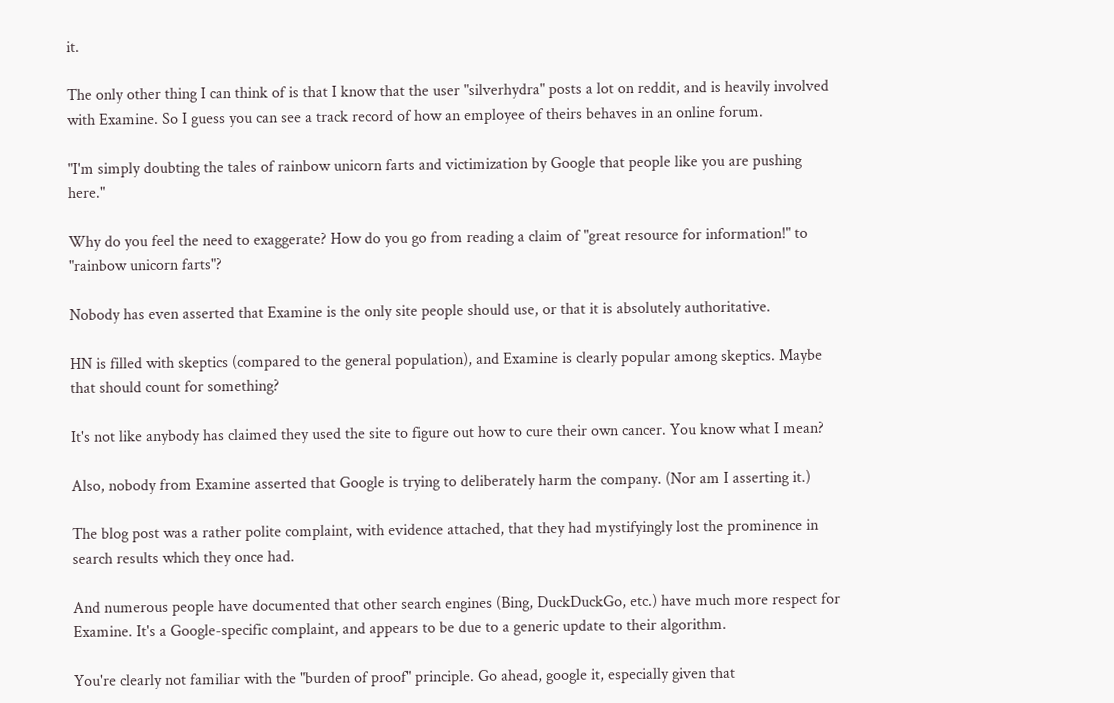it.

The only other thing I can think of is that I know that the user "silverhydra" posts a lot on reddit, and is heavily involved with Examine. So I guess you can see a track record of how an employee of theirs behaves in an online forum.

"I'm simply doubting the tales of rainbow unicorn farts and victimization by Google that people like you are pushing here."

Why do you feel the need to exaggerate? How do you go from reading a claim of "great resource for information!" to "rainbow unicorn farts"?

Nobody has even asserted that Examine is the only site people should use, or that it is absolutely authoritative.

HN is filled with skeptics (compared to the general population), and Examine is clearly popular among skeptics. Maybe that should count for something?

It's not like anybody has claimed they used the site to figure out how to cure their own cancer. You know what I mean?

Also, nobody from Examine asserted that Google is trying to deliberately harm the company. (Nor am I asserting it.)

The blog post was a rather polite complaint, with evidence attached, that they had mystifyingly lost the prominence in search results which they once had.

And numerous people have documented that other search engines (Bing, DuckDuckGo, etc.) have much more respect for Examine. It's a Google-specific complaint, and appears to be due to a generic update to their algorithm.

You're clearly not familiar with the "burden of proof" principle. Go ahead, google it, especially given that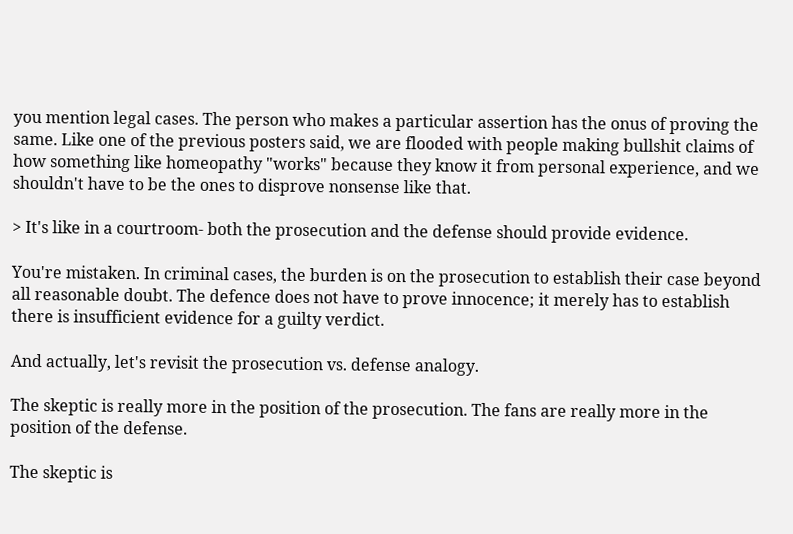you mention legal cases. The person who makes a particular assertion has the onus of proving the same. Like one of the previous posters said, we are flooded with people making bullshit claims of how something like homeopathy "works" because they know it from personal experience, and we shouldn't have to be the ones to disprove nonsense like that.

> It's like in a courtroom- both the prosecution and the defense should provide evidence.

You're mistaken. In criminal cases, the burden is on the prosecution to establish their case beyond all reasonable doubt. The defence does not have to prove innocence; it merely has to establish there is insufficient evidence for a guilty verdict.

And actually, let's revisit the prosecution vs. defense analogy.

The skeptic is really more in the position of the prosecution. The fans are really more in the position of the defense.

The skeptic is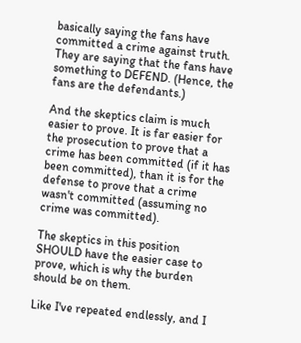basically saying the fans have committed a crime against truth. They are saying that the fans have something to DEFEND. (Hence, the fans are the defendants.)

And the skeptics claim is much easier to prove. It is far easier for the prosecution to prove that a crime has been committed (if it has been committed), than it is for the defense to prove that a crime wasn't committed (assuming no crime was committed).

The skeptics in this position SHOULD have the easier case to prove, which is why the burden should be on them.

Like I've repeated endlessly, and I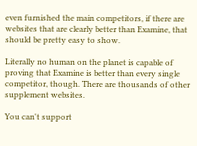even furnished the main competitors, if there are websites that are clearly better than Examine, that should be pretty easy to show.

Literally no human on the planet is capable of proving that Examine is better than every single competitor, though. There are thousands of other supplement websites.

You can't support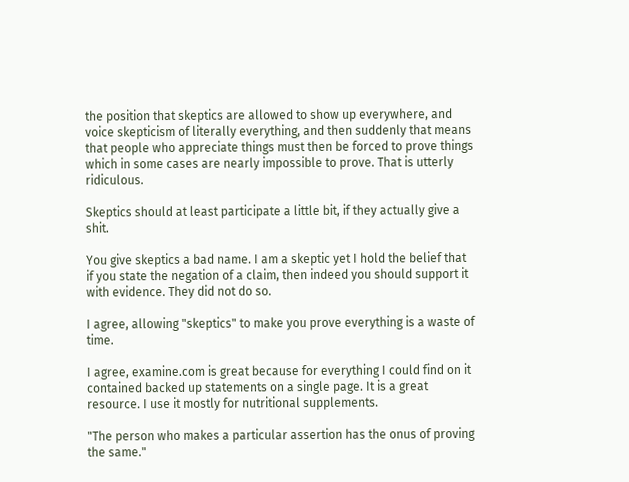the position that skeptics are allowed to show up everywhere, and voice skepticism of literally everything, and then suddenly that means that people who appreciate things must then be forced to prove things which in some cases are nearly impossible to prove. That is utterly ridiculous.

Skeptics should at least participate a little bit, if they actually give a shit.

You give skeptics a bad name. I am a skeptic yet I hold the belief that if you state the negation of a claim, then indeed you should support it with evidence. They did not do so.

I agree, allowing "skeptics" to make you prove everything is a waste of time.

I agree, examine.com is great because for everything I could find on it contained backed up statements on a single page. It is a great resource. I use it mostly for nutritional supplements.

"The person who makes a particular assertion has the onus of proving the same."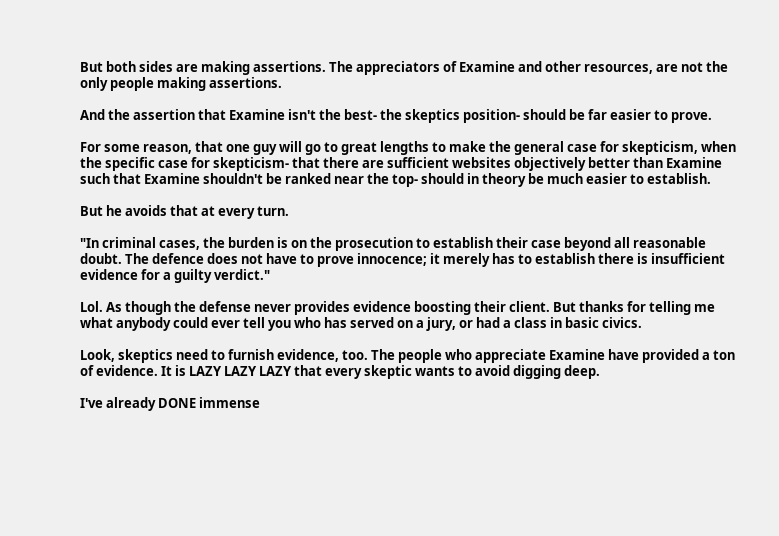But both sides are making assertions. The appreciators of Examine and other resources, are not the only people making assertions.

And the assertion that Examine isn't the best- the skeptics position- should be far easier to prove.

For some reason, that one guy will go to great lengths to make the general case for skepticism, when the specific case for skepticism- that there are sufficient websites objectively better than Examine such that Examine shouldn't be ranked near the top- should in theory be much easier to establish.

But he avoids that at every turn.

"In criminal cases, the burden is on the prosecution to establish their case beyond all reasonable doubt. The defence does not have to prove innocence; it merely has to establish there is insufficient evidence for a guilty verdict."

Lol. As though the defense never provides evidence boosting their client. But thanks for telling me what anybody could ever tell you who has served on a jury, or had a class in basic civics.

Look, skeptics need to furnish evidence, too. The people who appreciate Examine have provided a ton of evidence. It is LAZY LAZY LAZY that every skeptic wants to avoid digging deep.

I've already DONE immense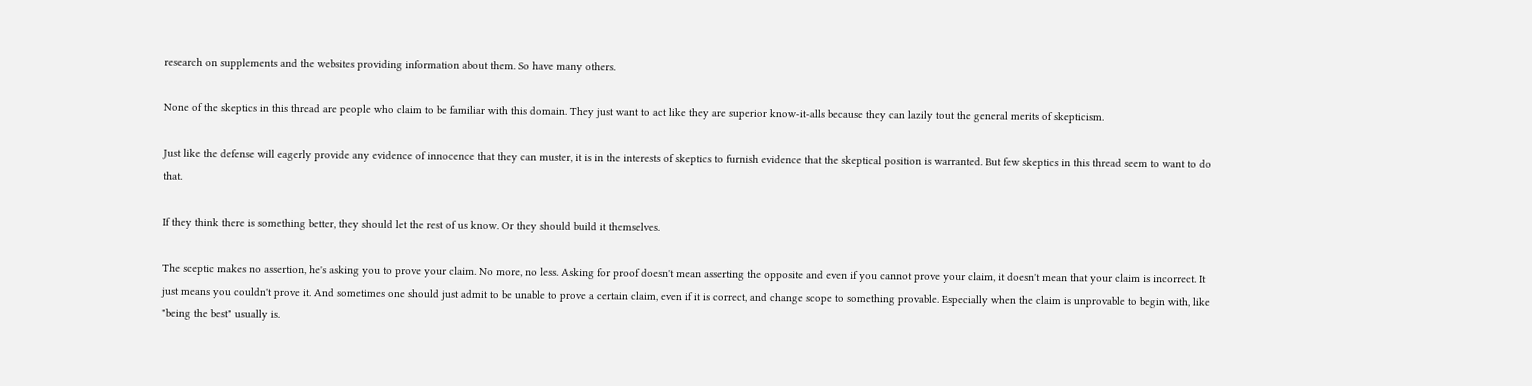research on supplements and the websites providing information about them. So have many others.

None of the skeptics in this thread are people who claim to be familiar with this domain. They just want to act like they are superior know-it-alls because they can lazily tout the general merits of skepticism.

Just like the defense will eagerly provide any evidence of innocence that they can muster, it is in the interests of skeptics to furnish evidence that the skeptical position is warranted. But few skeptics in this thread seem to want to do that.

If they think there is something better, they should let the rest of us know. Or they should build it themselves.

The sceptic makes no assertion, he's asking you to prove your claim. No more, no less. Asking for proof doesn't mean asserting the opposite and even if you cannot prove your claim, it doesn't mean that your claim is incorrect. It just means you couldn't prove it. And sometimes one should just admit to be unable to prove a certain claim, even if it is correct, and change scope to something provable. Especially when the claim is unprovable to begin with, like "being the best" usually is.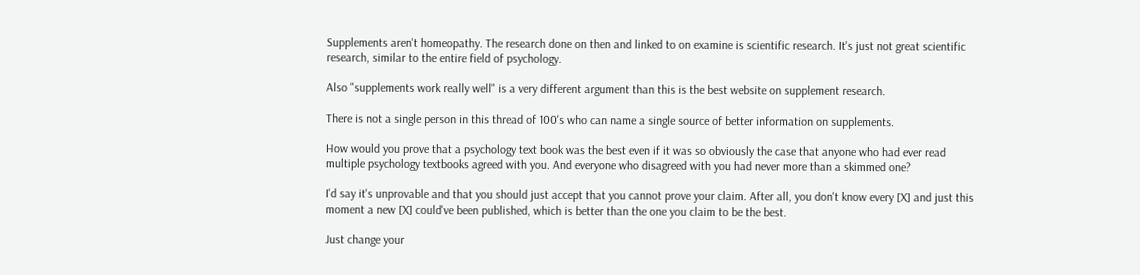Supplements aren't homeopathy. The research done on then and linked to on examine is scientific research. It's just not great scientific research, similar to the entire field of psychology.

Also "supplements work really well" is a very different argument than this is the best website on supplement research.

There is not a single person in this thread of 100's who can name a single source of better information on supplements.

How would you prove that a psychology text book was the best even if it was so obviously the case that anyone who had ever read multiple psychology textbooks agreed with you. And everyone who disagreed with you had never more than a skimmed one?

I'd say it's unprovable and that you should just accept that you cannot prove your claim. After all, you don't know every [X] and just this moment a new [X] could've been published, which is better than the one you claim to be the best.

Just change your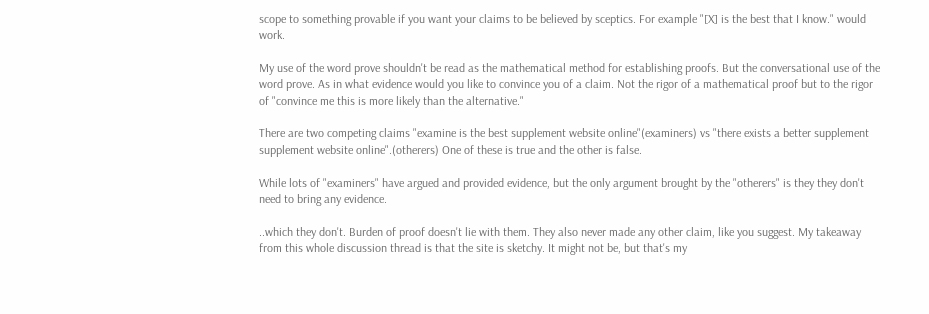scope to something provable if you want your claims to be believed by sceptics. For example "[X] is the best that I know." would work.

My use of the word prove shouldn't be read as the mathematical method for establishing proofs. But the conversational use of the word prove. As in what evidence would you like to convince you of a claim. Not the rigor of a mathematical proof but to the rigor of "convince me this is more likely than the alternative."

There are two competing claims "examine is the best supplement website online"(examiners) vs "there exists a better supplement supplement website online".(otherers) One of these is true and the other is false.

While lots of "examiners" have argued and provided evidence, but the only argument brought by the "otherers" is they they don't need to bring any evidence.

..which they don't. Burden of proof doesn't lie with them. They also never made any other claim, like you suggest. My takeaway from this whole discussion thread is that the site is sketchy. It might not be, but that's my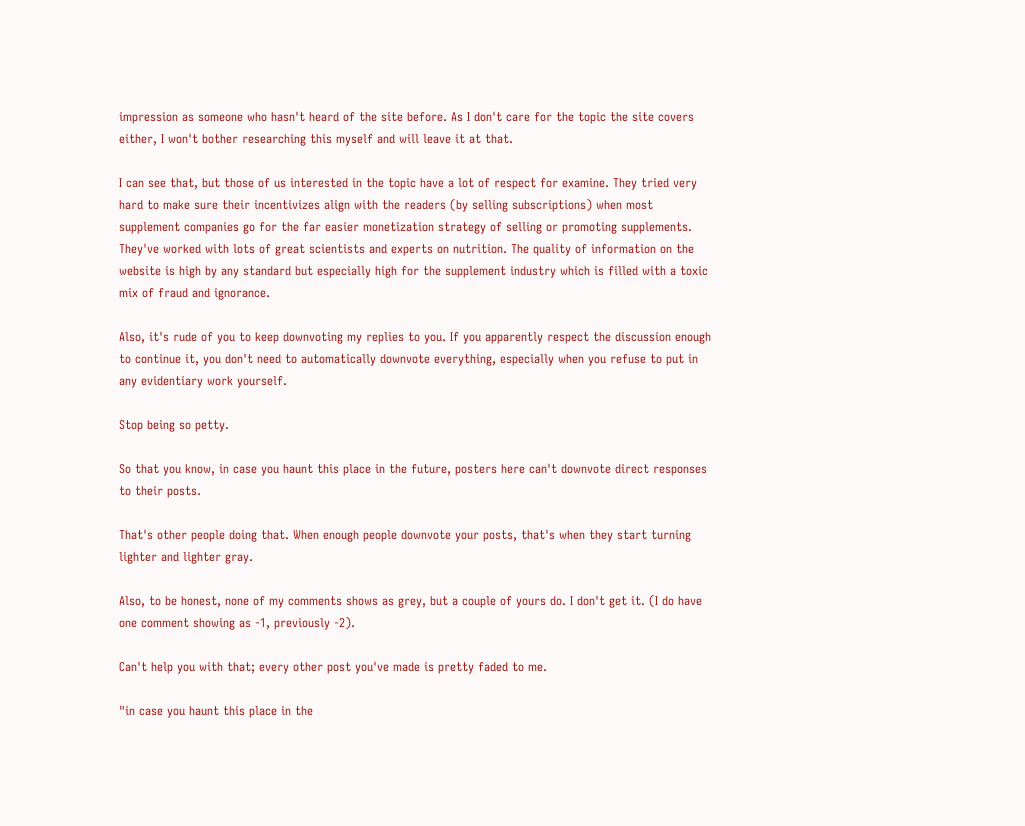impression as someone who hasn't heard of the site before. As I don't care for the topic the site covers either, I won't bother researching this myself and will leave it at that.

I can see that, but those of us interested in the topic have a lot of respect for examine. They tried very hard to make sure their incentivizes align with the readers (by selling subscriptions) when most supplement companies go for the far easier monetization strategy of selling or promoting supplements. They've worked with lots of great scientists and experts on nutrition. The quality of information on the website is high by any standard but especially high for the supplement industry which is filled with a toxic mix of fraud and ignorance.

Also, it's rude of you to keep downvoting my replies to you. If you apparently respect the discussion enough to continue it, you don't need to automatically downvote everything, especially when you refuse to put in any evidentiary work yourself.

Stop being so petty.

So that you know, in case you haunt this place in the future, posters here can't downvote direct responses to their posts.

That's other people doing that. When enough people downvote your posts, that's when they start turning lighter and lighter gray.

Also, to be honest, none of my comments shows as grey, but a couple of yours do. I don't get it. (I do have one comment showing as -1, previously -2).

Can't help you with that; every other post you've made is pretty faded to me.

"in case you haunt this place in the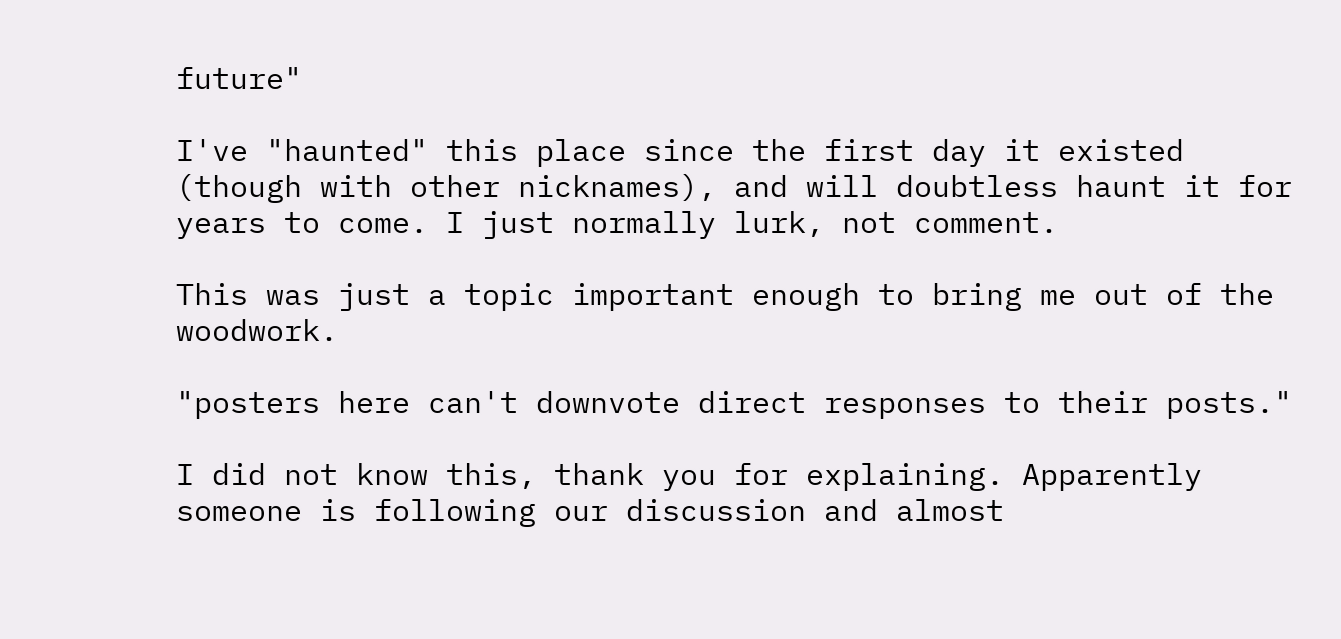future"

I've "haunted" this place since the first day it existed (though with other nicknames), and will doubtless haunt it for years to come. I just normally lurk, not comment.

This was just a topic important enough to bring me out of the woodwork.

"posters here can't downvote direct responses to their posts."

I did not know this, thank you for explaining. Apparently someone is following our discussion and almost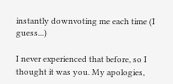instantly downvoting me each time (I guess...)

I never experienced that before, so I thought it was you. My apologies,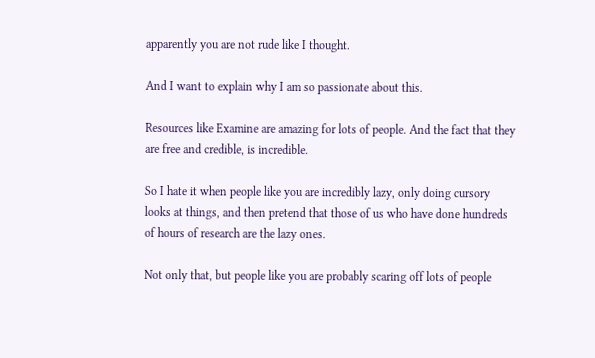apparently you are not rude like I thought.

And I want to explain why I am so passionate about this.

Resources like Examine are amazing for lots of people. And the fact that they are free and credible, is incredible.

So I hate it when people like you are incredibly lazy, only doing cursory looks at things, and then pretend that those of us who have done hundreds of hours of research are the lazy ones.

Not only that, but people like you are probably scaring off lots of people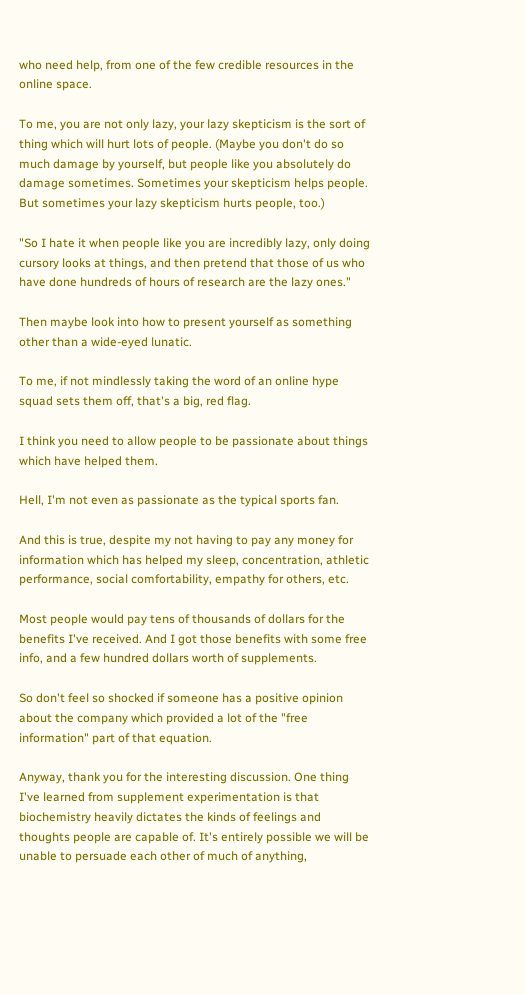who need help, from one of the few credible resources in the online space.

To me, you are not only lazy, your lazy skepticism is the sort of thing which will hurt lots of people. (Maybe you don't do so much damage by yourself, but people like you absolutely do damage sometimes. Sometimes your skepticism helps people. But sometimes your lazy skepticism hurts people, too.)

"So I hate it when people like you are incredibly lazy, only doing cursory looks at things, and then pretend that those of us who have done hundreds of hours of research are the lazy ones."

Then maybe look into how to present yourself as something other than a wide-eyed lunatic.

To me, if not mindlessly taking the word of an online hype squad sets them off, that's a big, red flag.

I think you need to allow people to be passionate about things which have helped them.

Hell, I'm not even as passionate as the typical sports fan.

And this is true, despite my not having to pay any money for information which has helped my sleep, concentration, athletic performance, social comfortability, empathy for others, etc.

Most people would pay tens of thousands of dollars for the benefits I've received. And I got those benefits with some free info, and a few hundred dollars worth of supplements.

So don't feel so shocked if someone has a positive opinion about the company which provided a lot of the "free information" part of that equation.

Anyway, thank you for the interesting discussion. One thing I've learned from supplement experimentation is that biochemistry heavily dictates the kinds of feelings and thoughts people are capable of. It's entirely possible we will be unable to persuade each other of much of anything,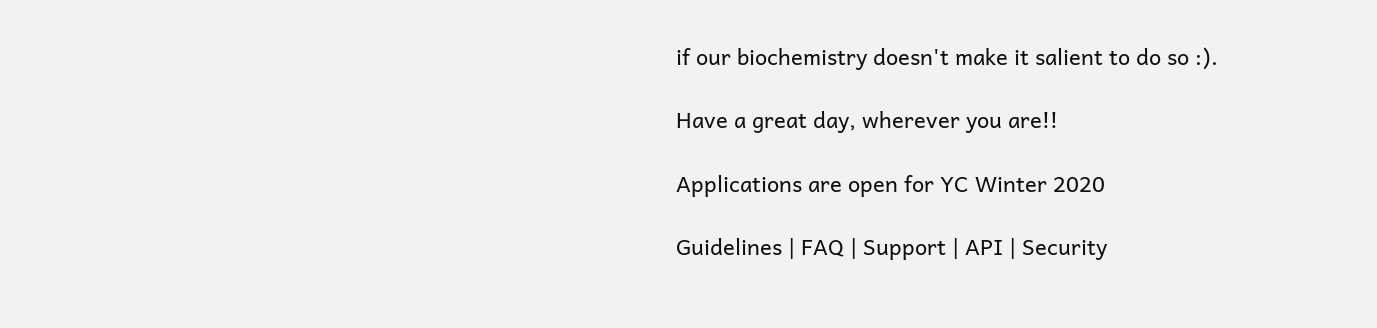if our biochemistry doesn't make it salient to do so :).

Have a great day, wherever you are!!

Applications are open for YC Winter 2020

Guidelines | FAQ | Support | API | Security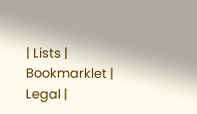| Lists | Bookmarklet | Legal |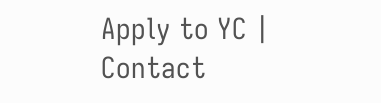Apply to YC | Contact